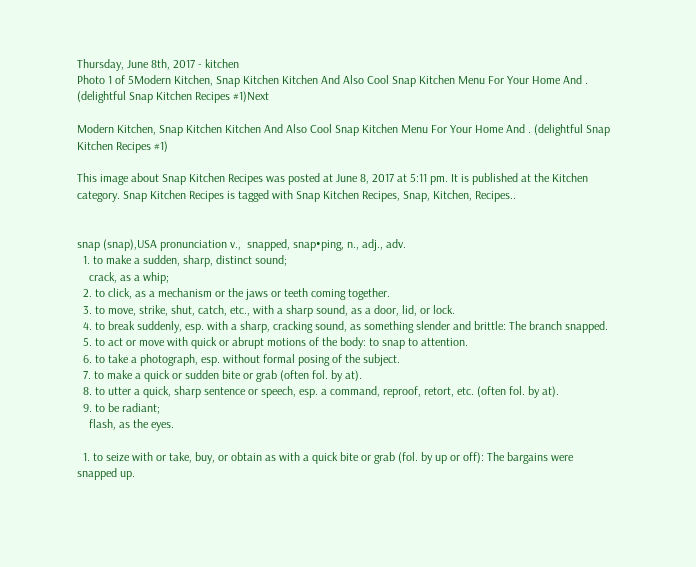Thursday, June 8th, 2017 - kitchen
Photo 1 of 5Modern Kitchen, Snap Kitchen Kitchen And Also Cool Snap Kitchen Menu For Your Home And . (delightful Snap Kitchen Recipes #1)Next

Modern Kitchen, Snap Kitchen Kitchen And Also Cool Snap Kitchen Menu For Your Home And . (delightful Snap Kitchen Recipes #1)

This image about Snap Kitchen Recipes was posted at June 8, 2017 at 5:11 pm. It is published at the Kitchen category. Snap Kitchen Recipes is tagged with Snap Kitchen Recipes, Snap, Kitchen, Recipes..


snap (snap),USA pronunciation v.,  snapped, snap•ping, n., adj., adv.
  1. to make a sudden, sharp, distinct sound;
    crack, as a whip;
  2. to click, as a mechanism or the jaws or teeth coming together.
  3. to move, strike, shut, catch, etc., with a sharp sound, as a door, lid, or lock.
  4. to break suddenly, esp. with a sharp, cracking sound, as something slender and brittle: The branch snapped.
  5. to act or move with quick or abrupt motions of the body: to snap to attention.
  6. to take a photograph, esp. without formal posing of the subject.
  7. to make a quick or sudden bite or grab (often fol. by at).
  8. to utter a quick, sharp sentence or speech, esp. a command, reproof, retort, etc. (often fol. by at).
  9. to be radiant;
    flash, as the eyes.

  1. to seize with or take, buy, or obtain as with a quick bite or grab (fol. by up or off): The bargains were snapped up.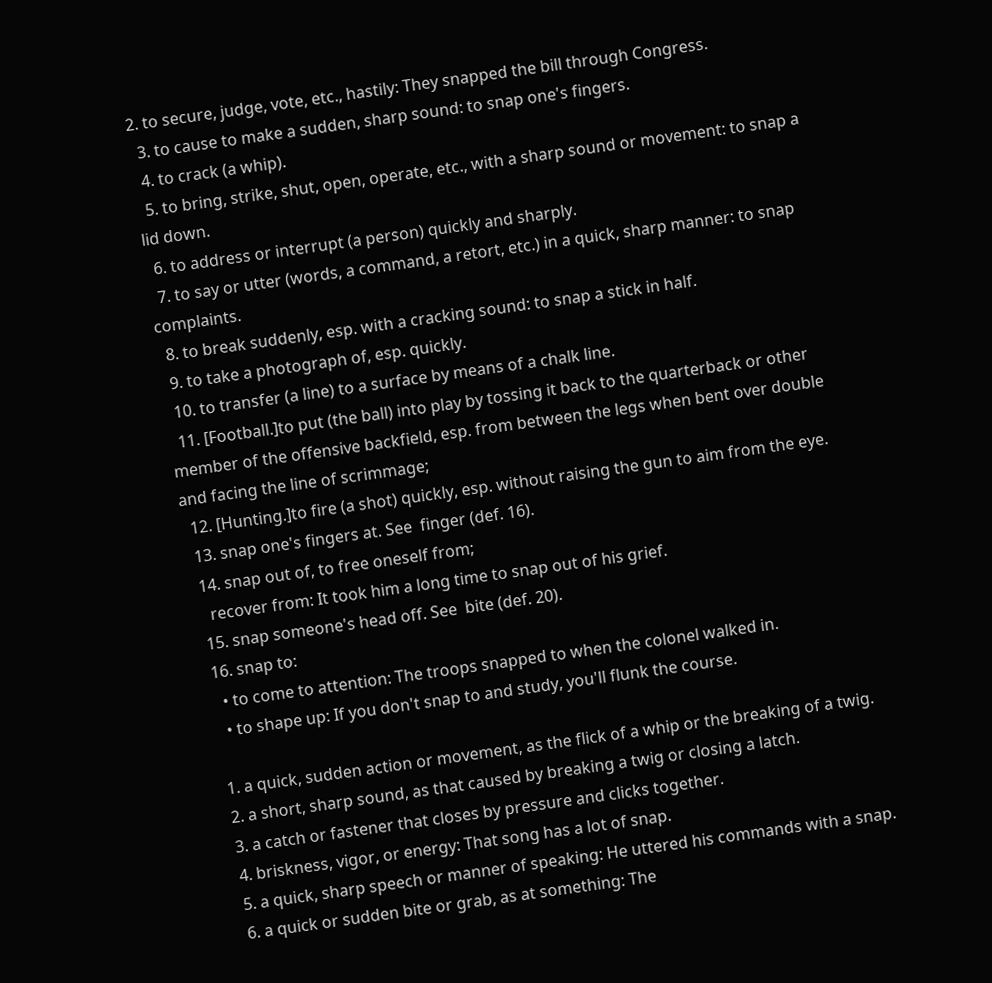2. to secure, judge, vote, etc., hastily: They snapped the bill through Congress.
  3. to cause to make a sudden, sharp sound: to snap one's fingers.
  4. to crack (a whip).
  5. to bring, strike, shut, open, operate, etc., with a sharp sound or movement: to snap a lid down.
  6. to address or interrupt (a person) quickly and sharply.
  7. to say or utter (words, a command, a retort, etc.) in a quick, sharp manner: to snap complaints.
  8. to break suddenly, esp. with a cracking sound: to snap a stick in half.
  9. to take a photograph of, esp. quickly.
  10. to transfer (a line) to a surface by means of a chalk line.
  11. [Football.]to put (the ball) into play by tossing it back to the quarterback or other member of the offensive backfield, esp. from between the legs when bent over double and facing the line of scrimmage;
  12. [Hunting.]to fire (a shot) quickly, esp. without raising the gun to aim from the eye.
  13. snap one's fingers at. See  finger (def. 16).
  14. snap out of, to free oneself from;
    recover from: It took him a long time to snap out of his grief.
  15. snap someone's head off. See  bite (def. 20).
  16. snap to:
    • to come to attention: The troops snapped to when the colonel walked in.
    • to shape up: If you don't snap to and study, you'll flunk the course.

  1. a quick, sudden action or movement, as the flick of a whip or the breaking of a twig.
  2. a short, sharp sound, as that caused by breaking a twig or closing a latch.
  3. a catch or fastener that closes by pressure and clicks together.
  4. briskness, vigor, or energy: That song has a lot of snap.
  5. a quick, sharp speech or manner of speaking: He uttered his commands with a snap.
  6. a quick or sudden bite or grab, as at something: The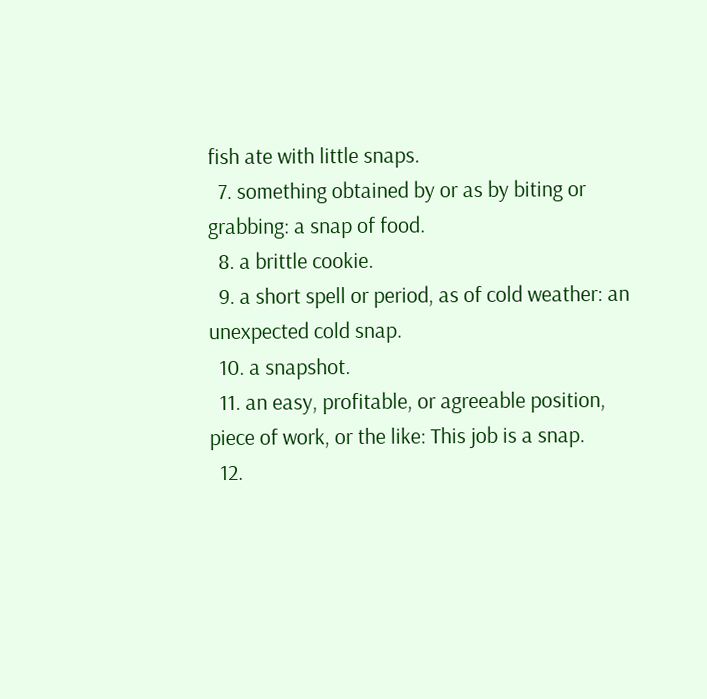fish ate with little snaps.
  7. something obtained by or as by biting or grabbing: a snap of food.
  8. a brittle cookie.
  9. a short spell or period, as of cold weather: an unexpected cold snap.
  10. a snapshot.
  11. an easy, profitable, or agreeable position, piece of work, or the like: This job is a snap.
  12.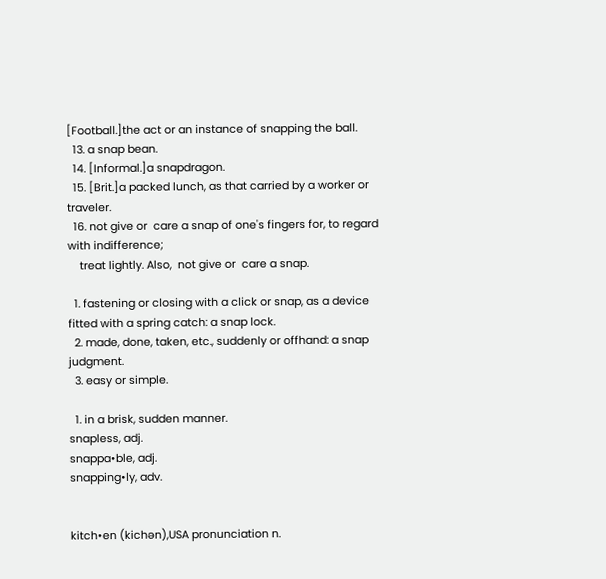[Football.]the act or an instance of snapping the ball.
  13. a snap bean.
  14. [Informal.]a snapdragon.
  15. [Brit.]a packed lunch, as that carried by a worker or traveler.
  16. not give or  care a snap of one's fingers for, to regard with indifference;
    treat lightly. Also,  not give or  care a snap.

  1. fastening or closing with a click or snap, as a device fitted with a spring catch: a snap lock.
  2. made, done, taken, etc., suddenly or offhand: a snap judgment.
  3. easy or simple.

  1. in a brisk, sudden manner.
snapless, adj.
snappa•ble, adj.
snapping•ly, adv.


kitch•en (kichən),USA pronunciation n.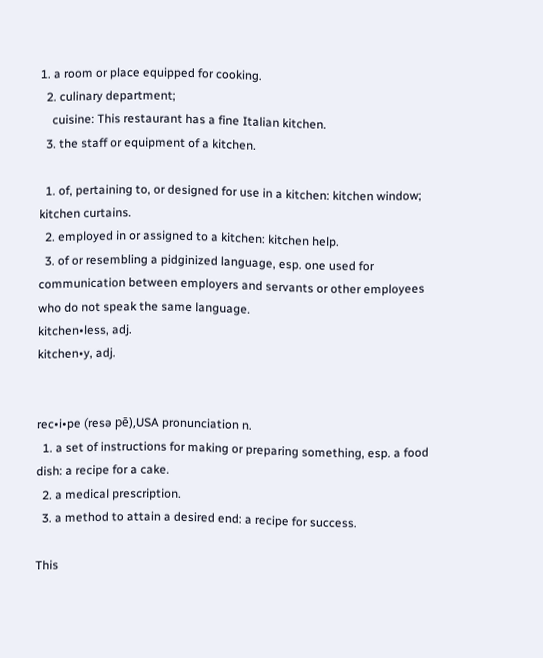1. a room or place equipped for cooking.
  2. culinary department;
    cuisine: This restaurant has a fine Italian kitchen.
  3. the staff or equipment of a kitchen.

  1. of, pertaining to, or designed for use in a kitchen: kitchen window; kitchen curtains.
  2. employed in or assigned to a kitchen: kitchen help.
  3. of or resembling a pidginized language, esp. one used for communication between employers and servants or other employees who do not speak the same language.
kitchen•less, adj.
kitchen•y, adj.


rec•i•pe (resə pē),USA pronunciation n.
  1. a set of instructions for making or preparing something, esp. a food dish: a recipe for a cake.
  2. a medical prescription.
  3. a method to attain a desired end: a recipe for success.

This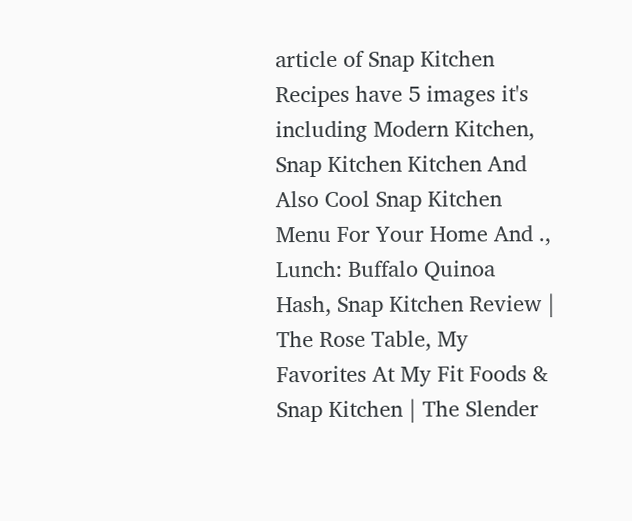article of Snap Kitchen Recipes have 5 images it's including Modern Kitchen, Snap Kitchen Kitchen And Also Cool Snap Kitchen Menu For Your Home And ., Lunch: Buffalo Quinoa Hash, Snap Kitchen Review | The Rose Table, My Favorites At My Fit Foods & Snap Kitchen | The Slender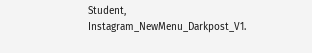Student, Instagram_NewMenu_Darkpost_V1.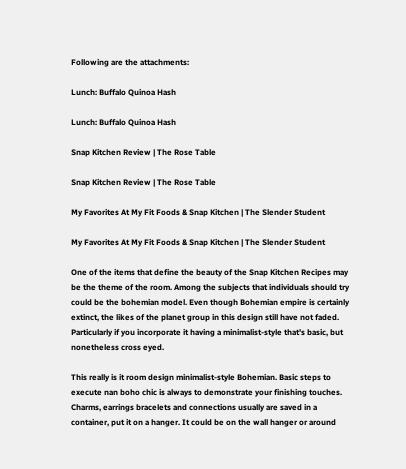Following are the attachments:

Lunch: Buffalo Quinoa Hash

Lunch: Buffalo Quinoa Hash

Snap Kitchen Review | The Rose Table

Snap Kitchen Review | The Rose Table

My Favorites At My Fit Foods & Snap Kitchen | The Slender Student

My Favorites At My Fit Foods & Snap Kitchen | The Slender Student

One of the items that define the beauty of the Snap Kitchen Recipes may be the theme of the room. Among the subjects that individuals should try could be the bohemian model. Even though Bohemian empire is certainly extinct, the likes of the planet group in this design still have not faded. Particularly if you incorporate it having a minimalist-style that's basic, but nonetheless cross eyed.

This really is it room design minimalist-style Bohemian. Basic steps to execute nan boho chic is always to demonstrate your finishing touches. Charms, earrings bracelets and connections usually are saved in a container, put it on a hanger. It could be on the wall hanger or around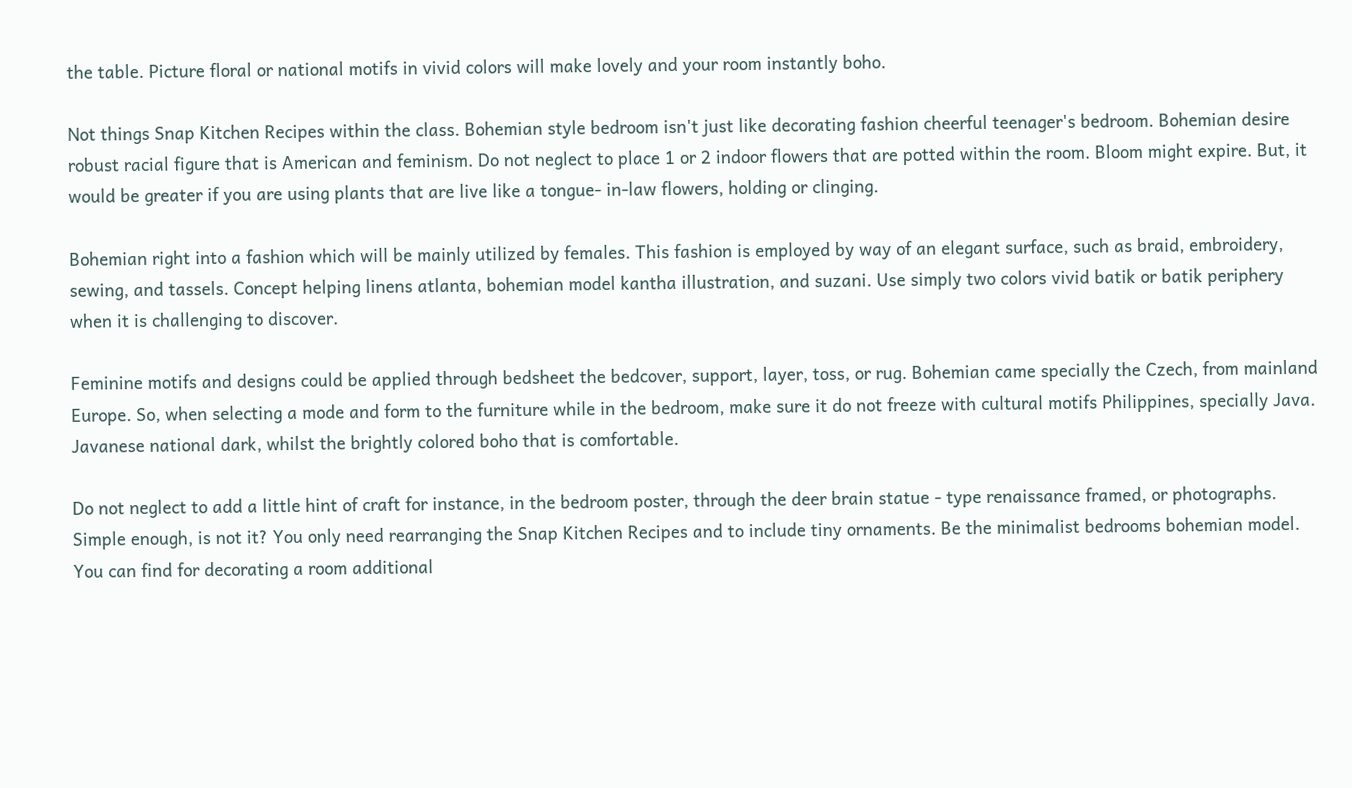the table. Picture floral or national motifs in vivid colors will make lovely and your room instantly boho.

Not things Snap Kitchen Recipes within the class. Bohemian style bedroom isn't just like decorating fashion cheerful teenager's bedroom. Bohemian desire robust racial figure that is American and feminism. Do not neglect to place 1 or 2 indoor flowers that are potted within the room. Bloom might expire. But, it would be greater if you are using plants that are live like a tongue- in-law flowers, holding or clinging.

Bohemian right into a fashion which will be mainly utilized by females. This fashion is employed by way of an elegant surface, such as braid, embroidery, sewing, and tassels. Concept helping linens atlanta, bohemian model kantha illustration, and suzani. Use simply two colors vivid batik or batik periphery when it is challenging to discover.

Feminine motifs and designs could be applied through bedsheet the bedcover, support, layer, toss, or rug. Bohemian came specially the Czech, from mainland Europe. So, when selecting a mode and form to the furniture while in the bedroom, make sure it do not freeze with cultural motifs Philippines, specially Java. Javanese national dark, whilst the brightly colored boho that is comfortable.

Do not neglect to add a little hint of craft for instance, in the bedroom poster, through the deer brain statue - type renaissance framed, or photographs. Simple enough, is not it? You only need rearranging the Snap Kitchen Recipes and to include tiny ornaments. Be the minimalist bedrooms bohemian model. You can find for decorating a room additional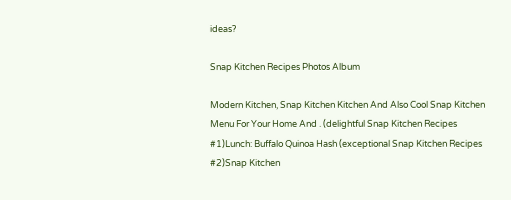ideas?

Snap Kitchen Recipes Photos Album

Modern Kitchen, Snap Kitchen Kitchen And Also Cool Snap Kitchen Menu For Your Home And . (delightful Snap Kitchen Recipes #1)Lunch: Buffalo Quinoa Hash (exceptional Snap Kitchen Recipes #2)Snap Kitchen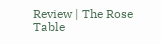Review | The Rose Table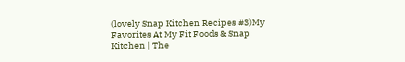(lovely Snap Kitchen Recipes #3)My Favorites At My Fit Foods & Snap Kitchen | The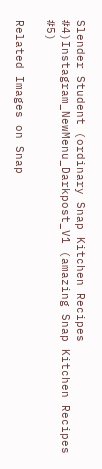Slender Student (ordinary Snap Kitchen Recipes #4)Instagram_NewMenu_Darkpost_V1 (amazing Snap Kitchen Recipes #5)

Related Images on Snap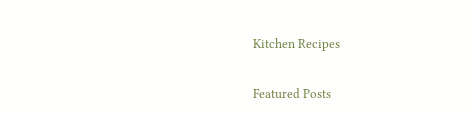Kitchen Recipes

Featured Posts